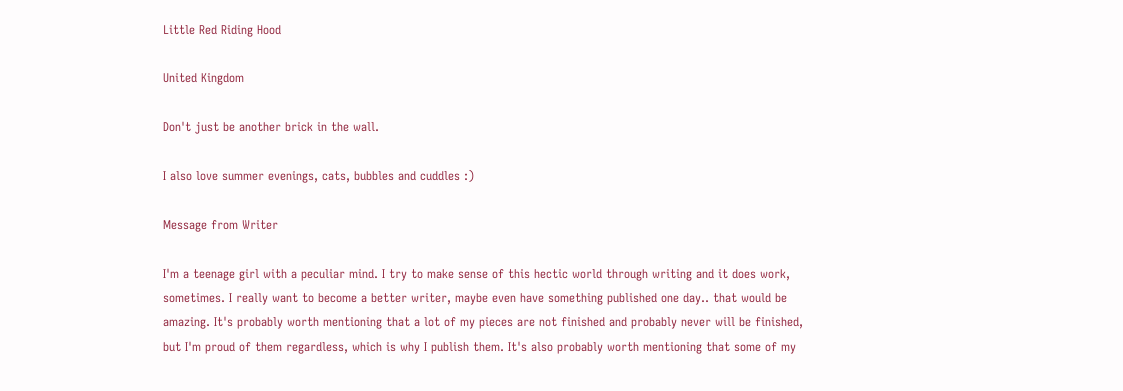Little Red Riding Hood

United Kingdom

Don't just be another brick in the wall.

I also love summer evenings, cats, bubbles and cuddles :)

Message from Writer

I'm a teenage girl with a peculiar mind. I try to make sense of this hectic world through writing and it does work, sometimes. I really want to become a better writer, maybe even have something published one day.. that would be amazing. It's probably worth mentioning that a lot of my pieces are not finished and probably never will be finished, but I'm proud of them regardless, which is why I publish them. It's also probably worth mentioning that some of my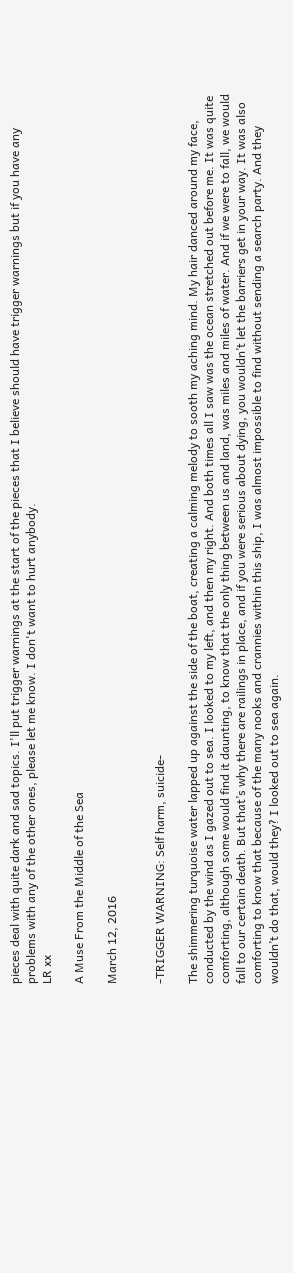pieces deal with quite dark and sad topics. I'll put trigger warnings at the start of the pieces that I believe should have trigger warnings but if you have any problems with any of the other ones, please let me know. I don't want to hurt anybody.
LR xx

A Muse From the Middle of the Sea

March 12, 2016


-TRIGGER WARNING: Self harm, suicide-

The shimmering turquoise water lapped up against the side of the boat, creating a calming melody to sooth my aching mind. My hair danced around my face, conducted by the wind as I gazed out to sea. I looked to my left, and then my right. And both times all I saw was the ocean stretched out before me. It was quite comforting, although some would find it daunting, to know that the only thing between us and land, was miles and miles of water. And if we were to fall, we would fall to our certain death. But that’s why there are railings in place, and if you were serious about dying, you wouldn’t let the barriers get in your way. It was also comforting to know that because of the many nooks and crannies within this ship, I was almost impossible to find without sending a search party. And they wouldn’t do that, would they? I looked out to sea again.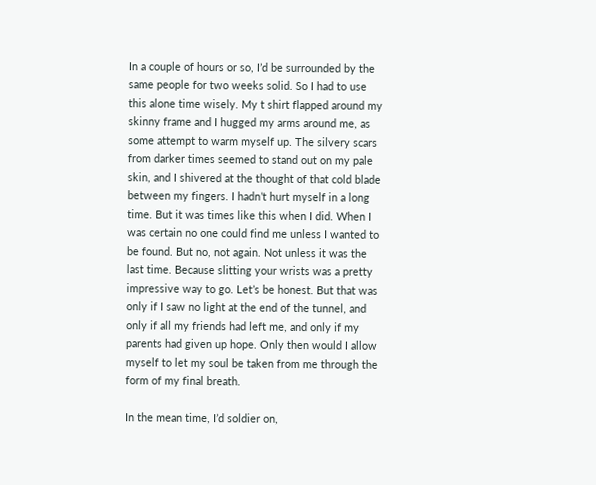In a couple of hours or so, I’d be surrounded by the same people for two weeks solid. So I had to use this alone time wisely. My t shirt flapped around my skinny frame and I hugged my arms around me, as some attempt to warm myself up. The silvery scars from darker times seemed to stand out on my pale skin, and I shivered at the thought of that cold blade between my fingers. I hadn’t hurt myself in a long time. But it was times like this when I did. When I was certain no one could find me unless I wanted to be found. But no, not again. Not unless it was the last time. Because slitting your wrists was a pretty impressive way to go. Let’s be honest. But that was only if I saw no light at the end of the tunnel, and only if all my friends had left me, and only if my parents had given up hope. Only then would I allow myself to let my soul be taken from me through the form of my final breath.

In the mean time, I’d soldier on,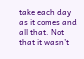take each day as it comes and all that. Not that it wasn’t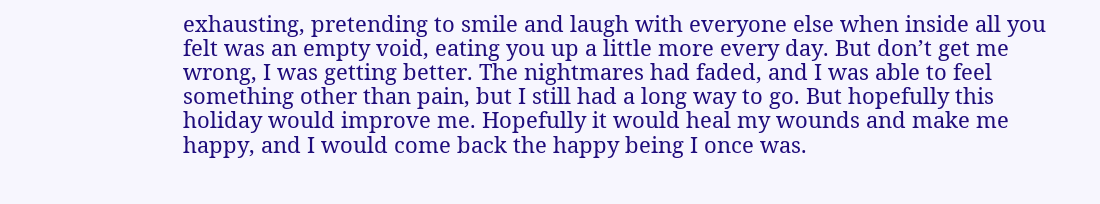exhausting, pretending to smile and laugh with everyone else when inside all you felt was an empty void, eating you up a little more every day. But don’t get me wrong, I was getting better. The nightmares had faded, and I was able to feel something other than pain, but I still had a long way to go. But hopefully this holiday would improve me. Hopefully it would heal my wounds and make me happy, and I would come back the happy being I once was.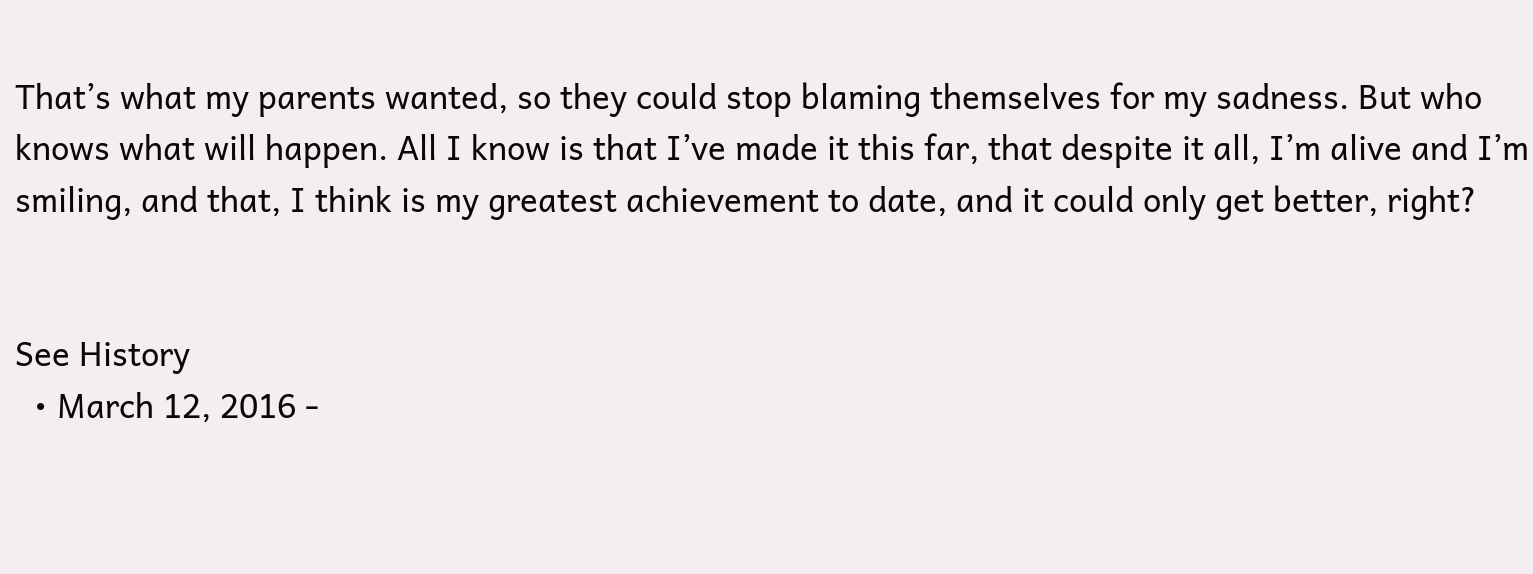That’s what my parents wanted, so they could stop blaming themselves for my sadness. But who knows what will happen. All I know is that I’ve made it this far, that despite it all, I’m alive and I’m smiling, and that, I think is my greatest achievement to date, and it could only get better, right?


See History
  • March 12, 2016 -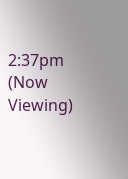2:37pm (Now Viewing)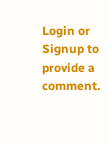Login or Signup to provide a comment.